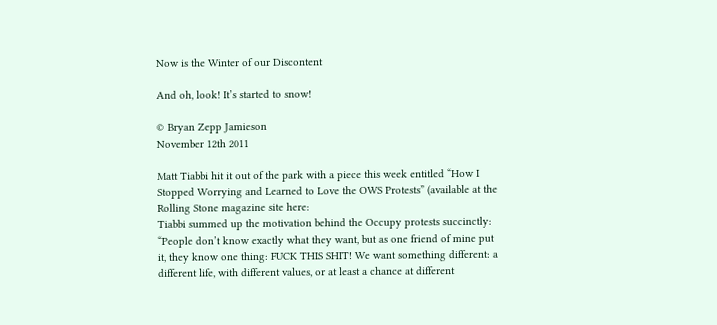Now is the Winter of our Discontent

And oh, look! It’s started to snow!

© Bryan Zepp Jamieson
November 12th 2011

Matt Tiabbi hit it out of the park with a piece this week entitled “How I Stopped Worrying and Learned to Love the OWS Protests” (available at the Rolling Stone magazine site here:
Tiabbi summed up the motivation behind the Occupy protests succinctly: “People don’t know exactly what they want, but as one friend of mine put it, they know one thing: FUCK THIS SHIT! We want something different: a different life, with different values, or at least a chance at different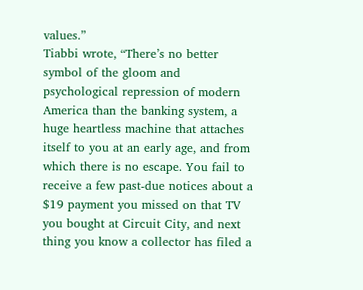values.”
Tiabbi wrote, “There’s no better symbol of the gloom and psychological repression of modern America than the banking system, a huge heartless machine that attaches itself to you at an early age, and from which there is no escape. You fail to receive a few past-due notices about a $19 payment you missed on that TV you bought at Circuit City, and next thing you know a collector has filed a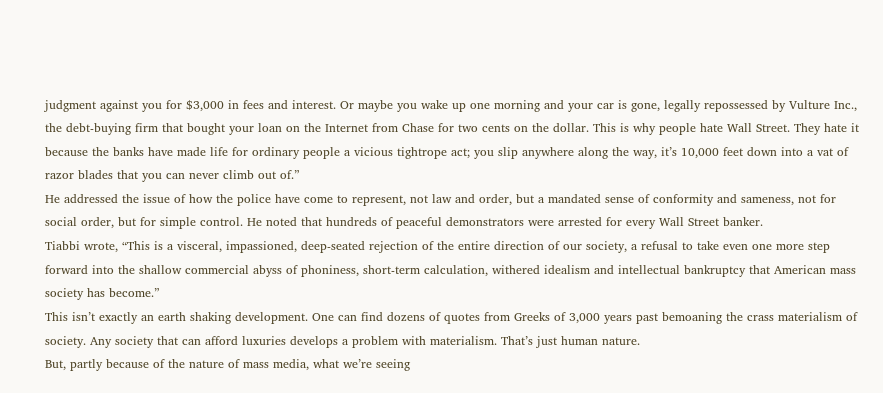judgment against you for $3,000 in fees and interest. Or maybe you wake up one morning and your car is gone, legally repossessed by Vulture Inc., the debt-buying firm that bought your loan on the Internet from Chase for two cents on the dollar. This is why people hate Wall Street. They hate it because the banks have made life for ordinary people a vicious tightrope act; you slip anywhere along the way, it’s 10,000 feet down into a vat of razor blades that you can never climb out of.”
He addressed the issue of how the police have come to represent, not law and order, but a mandated sense of conformity and sameness, not for social order, but for simple control. He noted that hundreds of peaceful demonstrators were arrested for every Wall Street banker.
Tiabbi wrote, “This is a visceral, impassioned, deep-seated rejection of the entire direction of our society, a refusal to take even one more step forward into the shallow commercial abyss of phoniness, short-term calculation, withered idealism and intellectual bankruptcy that American mass society has become.”
This isn’t exactly an earth shaking development. One can find dozens of quotes from Greeks of 3,000 years past bemoaning the crass materialism of society. Any society that can afford luxuries develops a problem with materialism. That’s just human nature.
But, partly because of the nature of mass media, what we’re seeing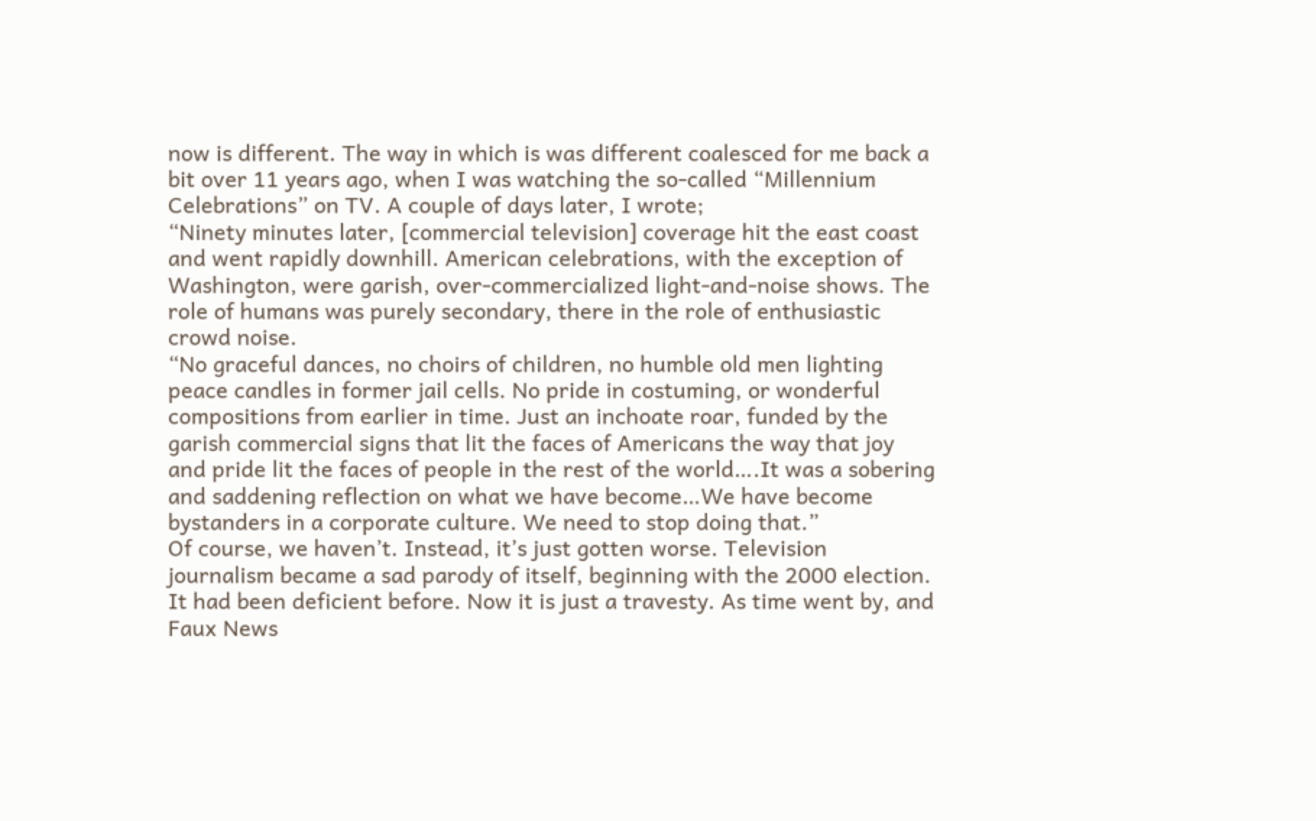now is different. The way in which is was different coalesced for me back a bit over 11 years ago, when I was watching the so-called “Millennium Celebrations” on TV. A couple of days later, I wrote;
“Ninety minutes later, [commercial television] coverage hit the east coast and went rapidly downhill. American celebrations, with the exception of Washington, were garish, over-commercialized light-and-noise shows. The role of humans was purely secondary, there in the role of enthusiastic crowd noise.
“No graceful dances, no choirs of children, no humble old men lighting peace candles in former jail cells. No pride in costuming, or wonderful compositions from earlier in time. Just an inchoate roar, funded by the garish commercial signs that lit the faces of Americans the way that joy and pride lit the faces of people in the rest of the world….It was a sobering and saddening reflection on what we have become…We have become bystanders in a corporate culture. We need to stop doing that.”
Of course, we haven’t. Instead, it’s just gotten worse. Television journalism became a sad parody of itself, beginning with the 2000 election. It had been deficient before. Now it is just a travesty. As time went by, and Faux News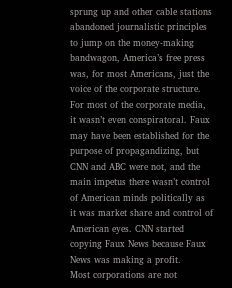sprung up and other cable stations abandoned journalistic principles to jump on the money-making bandwagon, America’s free press was, for most Americans, just the voice of the corporate structure.
For most of the corporate media, it wasn’t even conspiratoral. Faux may have been established for the purpose of propagandizing, but CNN and ABC were not, and the main impetus there wasn’t control of American minds politically as it was market share and control of American eyes. CNN started copying Faux News because Faux News was making a profit.
Most corporations are not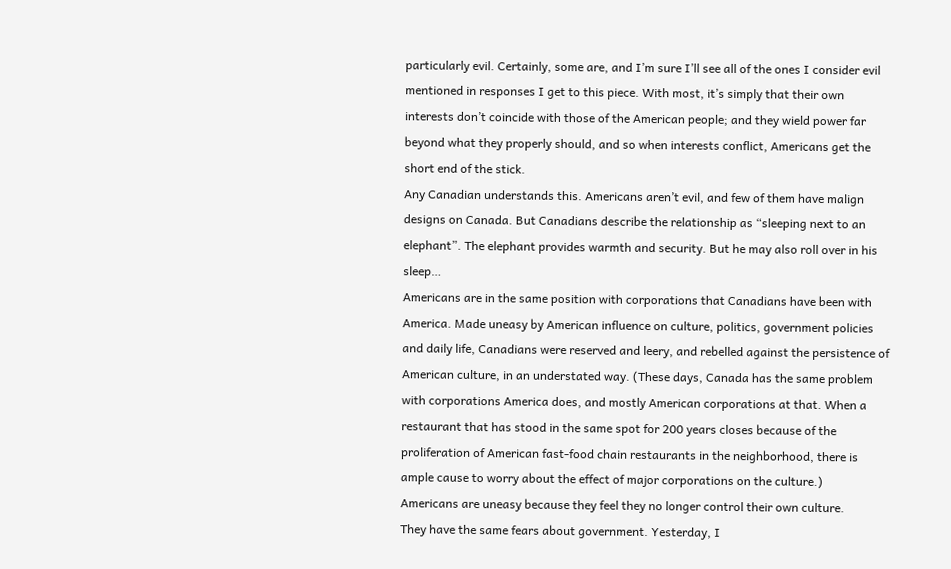particularly evil. Certainly, some are, and I’m sure I’ll see all of the ones I consider evil mentioned in responses I get to this piece. With most, it’s simply that their own interests don’t coincide with those of the American people; and they wield power far beyond what they properly should, and so when interests conflict, Americans get the short end of the stick.
Any Canadian understands this. Americans aren’t evil, and few of them have malign designs on Canada. But Canadians describe the relationship as “sleeping next to an elephant”. The elephant provides warmth and security. But he may also roll over in his sleep…
Americans are in the same position with corporations that Canadians have been with America. Made uneasy by American influence on culture, politics, government policies and daily life, Canadians were reserved and leery, and rebelled against the persistence of American culture, in an understated way. (These days, Canada has the same problem with corporations America does, and mostly American corporations at that. When a restaurant that has stood in the same spot for 200 years closes because of the proliferation of American fast-food chain restaurants in the neighborhood, there is ample cause to worry about the effect of major corporations on the culture.)
Americans are uneasy because they feel they no longer control their own culture.
They have the same fears about government. Yesterday, I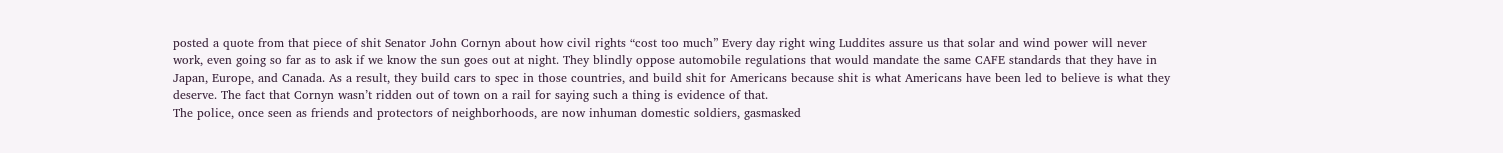posted a quote from that piece of shit Senator John Cornyn about how civil rights “cost too much” Every day right wing Luddites assure us that solar and wind power will never work, even going so far as to ask if we know the sun goes out at night. They blindly oppose automobile regulations that would mandate the same CAFE standards that they have in Japan, Europe, and Canada. As a result, they build cars to spec in those countries, and build shit for Americans because shit is what Americans have been led to believe is what they deserve. The fact that Cornyn wasn’t ridden out of town on a rail for saying such a thing is evidence of that.
The police, once seen as friends and protectors of neighborhoods, are now inhuman domestic soldiers, gasmasked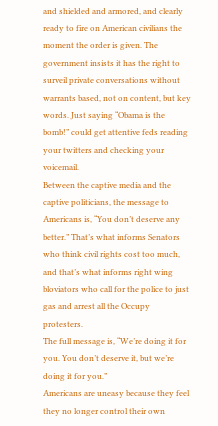and shielded and armored, and clearly ready to fire on American civilians the moment the order is given. The government insists it has the right to surveil private conversations without warrants based, not on content, but key words. Just saying “Obama is the bomb!” could get attentive feds reading your twitters and checking your voicemail.
Between the captive media and the captive politicians, the message to Americans is, “You don’t deserve any better.” That’s what informs Senators who think civil rights cost too much, and that’s what informs right wing bloviators who call for the police to just gas and arrest all the Occupy protesters.
The full message is, “We’re doing it for you. You don’t deserve it, but we’re doing it for you.”
Americans are uneasy because they feel they no longer control their own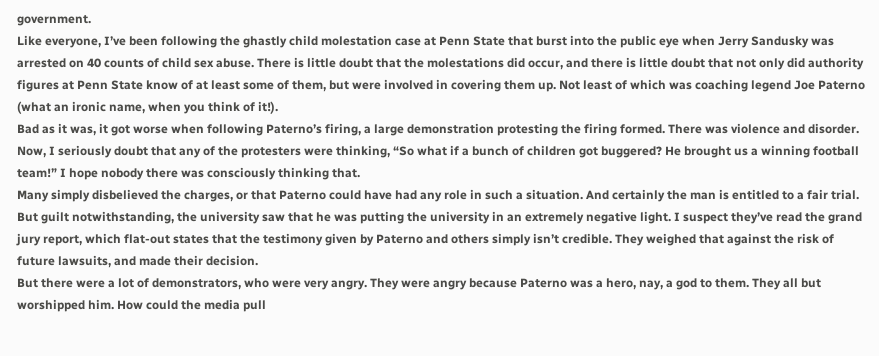government.
Like everyone, I’ve been following the ghastly child molestation case at Penn State that burst into the public eye when Jerry Sandusky was arrested on 40 counts of child sex abuse. There is little doubt that the molestations did occur, and there is little doubt that not only did authority figures at Penn State know of at least some of them, but were involved in covering them up. Not least of which was coaching legend Joe Paterno (what an ironic name, when you think of it!).
Bad as it was, it got worse when following Paterno’s firing, a large demonstration protesting the firing formed. There was violence and disorder.
Now, I seriously doubt that any of the protesters were thinking, “So what if a bunch of children got buggered? He brought us a winning football team!” I hope nobody there was consciously thinking that.
Many simply disbelieved the charges, or that Paterno could have had any role in such a situation. And certainly the man is entitled to a fair trial. But guilt notwithstanding, the university saw that he was putting the university in an extremely negative light. I suspect they’ve read the grand jury report, which flat-out states that the testimony given by Paterno and others simply isn’t credible. They weighed that against the risk of future lawsuits, and made their decision.
But there were a lot of demonstrators, who were very angry. They were angry because Paterno was a hero, nay, a god to them. They all but worshipped him. How could the media pull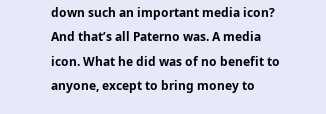down such an important media icon?
And that’s all Paterno was. A media icon. What he did was of no benefit to anyone, except to bring money to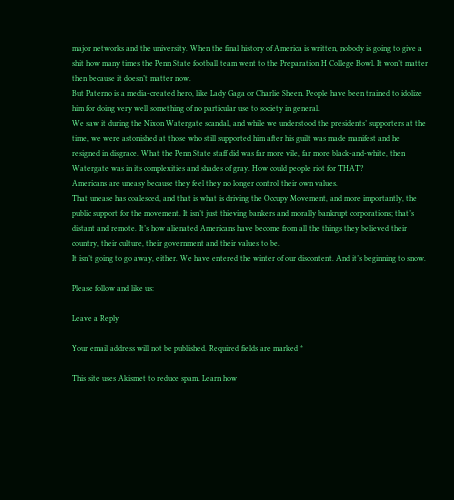major networks and the university. When the final history of America is written, nobody is going to give a shit how many times the Penn State football team went to the Preparation H College Bowl. It won’t matter then because it doesn’t matter now.
But Paterno is a media-created hero, like Lady Gaga or Charlie Sheen. People have been trained to idolize him for doing very well something of no particular use to society in general.
We saw it during the Nixon Watergate scandal, and while we understood the presidents’ supporters at the time, we were astonished at those who still supported him after his guilt was made manifest and he resigned in disgrace. What the Penn State staff did was far more vile, far more black-and-white, then Watergate was in its complexities and shades of gray. How could people riot for THAT?
Americans are uneasy because they feel they no longer control their own values.
That unease has coalesced, and that is what is driving the Occupy Movement, and more importantly, the public support for the movement. It isn’t just thieving bankers and morally bankrupt corporations; that’s distant and remote. It’s how alienated Americans have become from all the things they believed their country, their culture, their government and their values to be.
It isn’t going to go away, either. We have entered the winter of our discontent. And it’s beginning to snow.

Please follow and like us:

Leave a Reply

Your email address will not be published. Required fields are marked *

This site uses Akismet to reduce spam. Learn how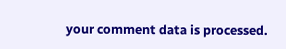your comment data is processed.